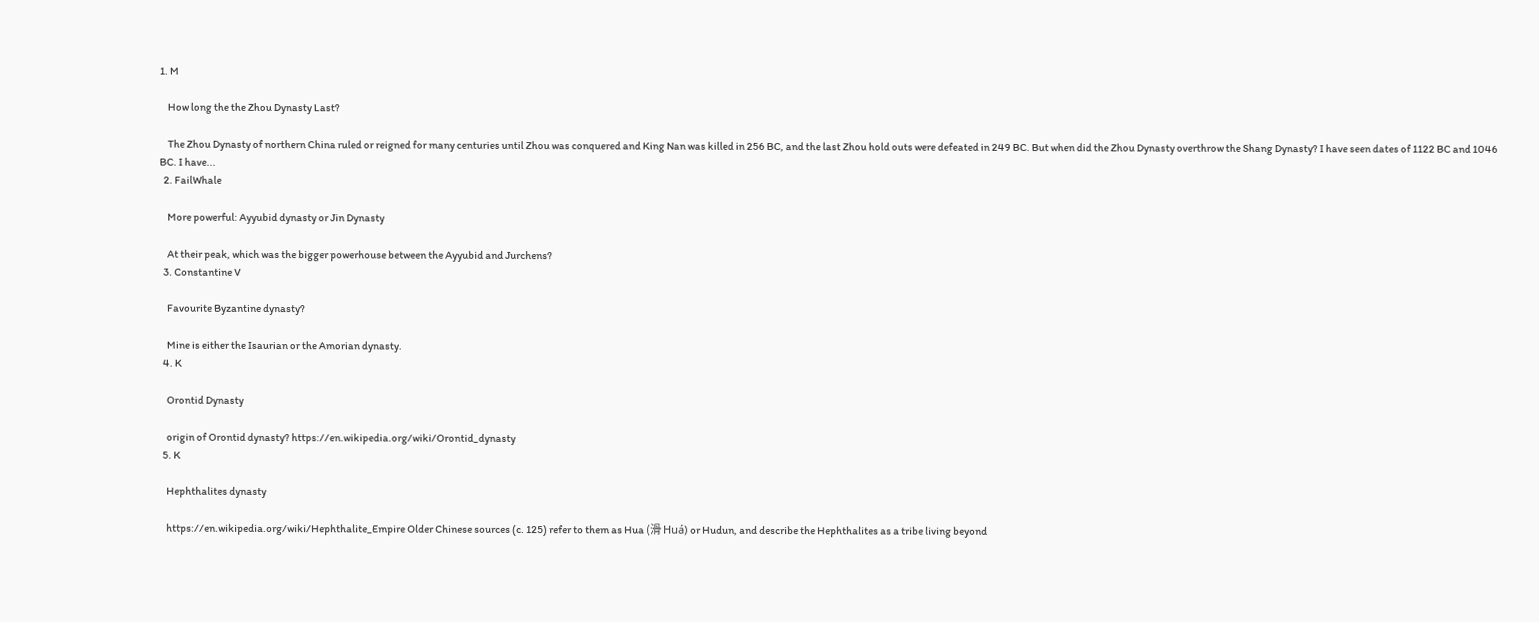1. M

    How long the the Zhou Dynasty Last?

    The Zhou Dynasty of northern China ruled or reigned for many centuries until Zhou was conquered and King Nan was killed in 256 BC, and the last Zhou hold outs were defeated in 249 BC. But when did the Zhou Dynasty overthrow the Shang Dynasty? I have seen dates of 1122 BC and 1046 BC. I have...
  2. FailWhale

    More powerful: Ayyubid dynasty or Jin Dynasty

    At their peak, which was the bigger powerhouse between the Ayyubid and Jurchens?
  3. Constantine V

    Favourite Byzantine dynasty?

    Mine is either the Isaurian or the Amorian dynasty.
  4. K

    Orontid Dynasty

    origin of Orontid dynasty? https://en.wikipedia.org/wiki/Orontid_dynasty
  5. K

    Hephthalites dynasty

    https://en.wikipedia.org/wiki/Hephthalite_Empire Older Chinese sources (c. 125) refer to them as Hua (滑 Huá) or Hudun, and describe the Hephthalites as a tribe living beyond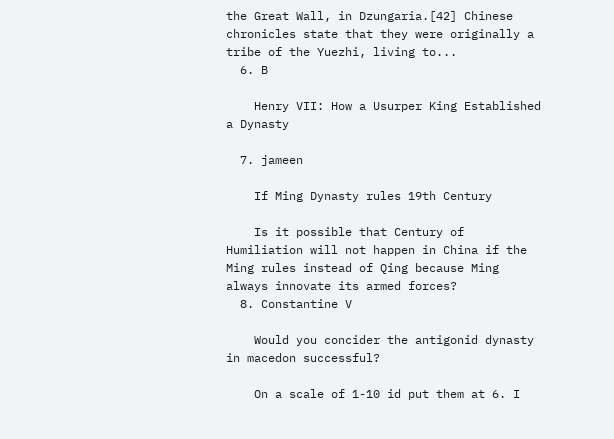the Great Wall, in Dzungaria.[42] Chinese chronicles state that they were originally a tribe of the Yuezhi, living to...
  6. B

    Henry VII: How a Usurper King Established a Dynasty

  7. jameen

    If Ming Dynasty rules 19th Century

    Is it possible that Century of Humiliation will not happen in China if the Ming rules instead of Qing because Ming always innovate its armed forces?
  8. Constantine V

    Would you concider the antigonid dynasty in macedon successful?

    On a scale of 1-10 id put them at 6. I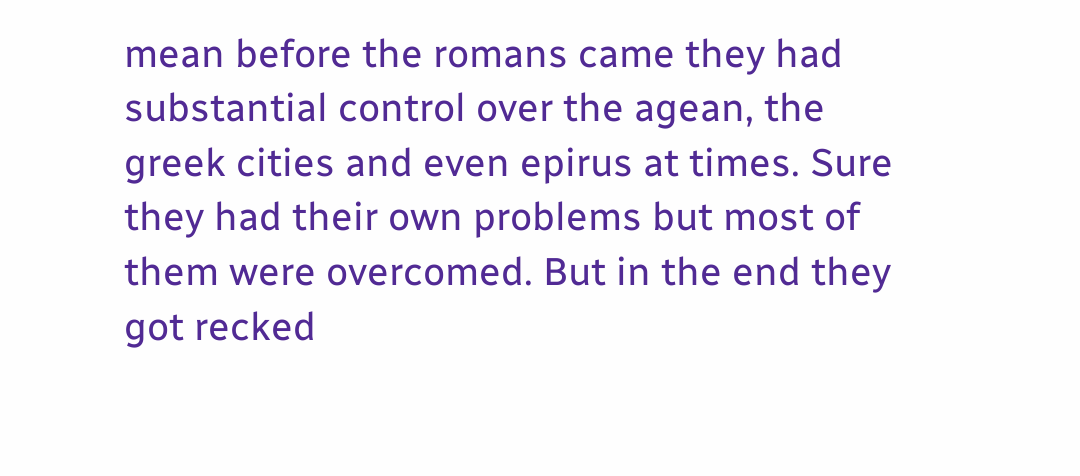mean before the romans came they had substantial control over the agean, the greek cities and even epirus at times. Sure they had their own problems but most of them were overcomed. But in the end they got recked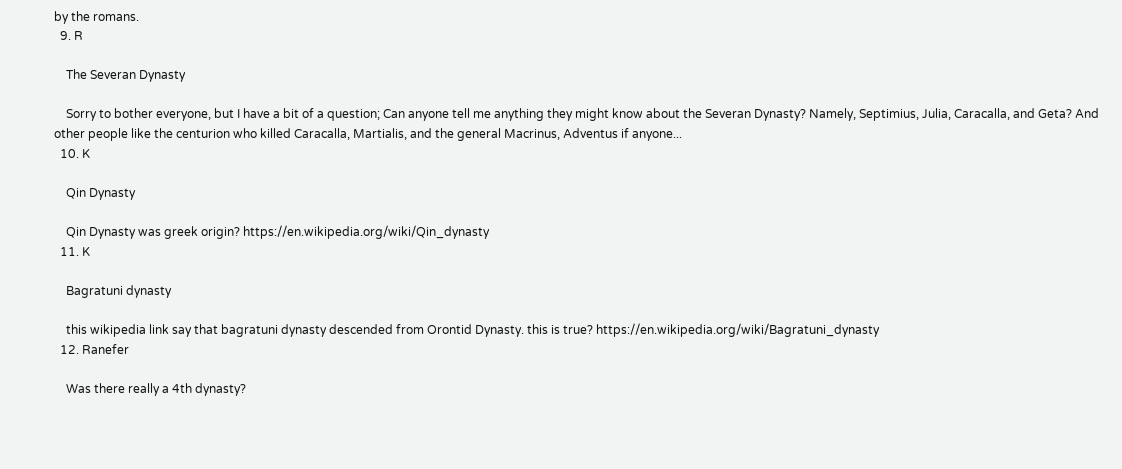by the romans.
  9. R

    The Severan Dynasty

    Sorry to bother everyone, but I have a bit of a question; Can anyone tell me anything they might know about the Severan Dynasty? Namely, Septimius, Julia, Caracalla, and Geta? And other people like the centurion who killed Caracalla, Martialis, and the general Macrinus, Adventus if anyone...
  10. K

    Qin Dynasty

    Qin Dynasty was greek origin? https://en.wikipedia.org/wiki/Qin_dynasty
  11. K

    Bagratuni dynasty

    this wikipedia link say that bagratuni dynasty descended from Orontid Dynasty. this is true? https://en.wikipedia.org/wiki/Bagratuni_dynasty
  12. Ranefer

    Was there really a 4th dynasty?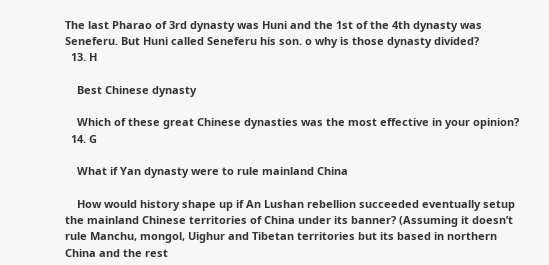The last Pharao of 3rd dynasty was Huni and the 1st of the 4th dynasty was Seneferu. But Huni called Seneferu his son. o why is those dynasty divided?
  13. H

    Best Chinese dynasty

    Which of these great Chinese dynasties was the most effective in your opinion?
  14. G

    What if Yan dynasty were to rule mainland China

    How would history shape up if An Lushan rebellion succeeded eventually setup the mainland Chinese territories of China under its banner? (Assuming it doesn’t rule Manchu, mongol, Uighur and Tibetan territories but its based in northern China and the rest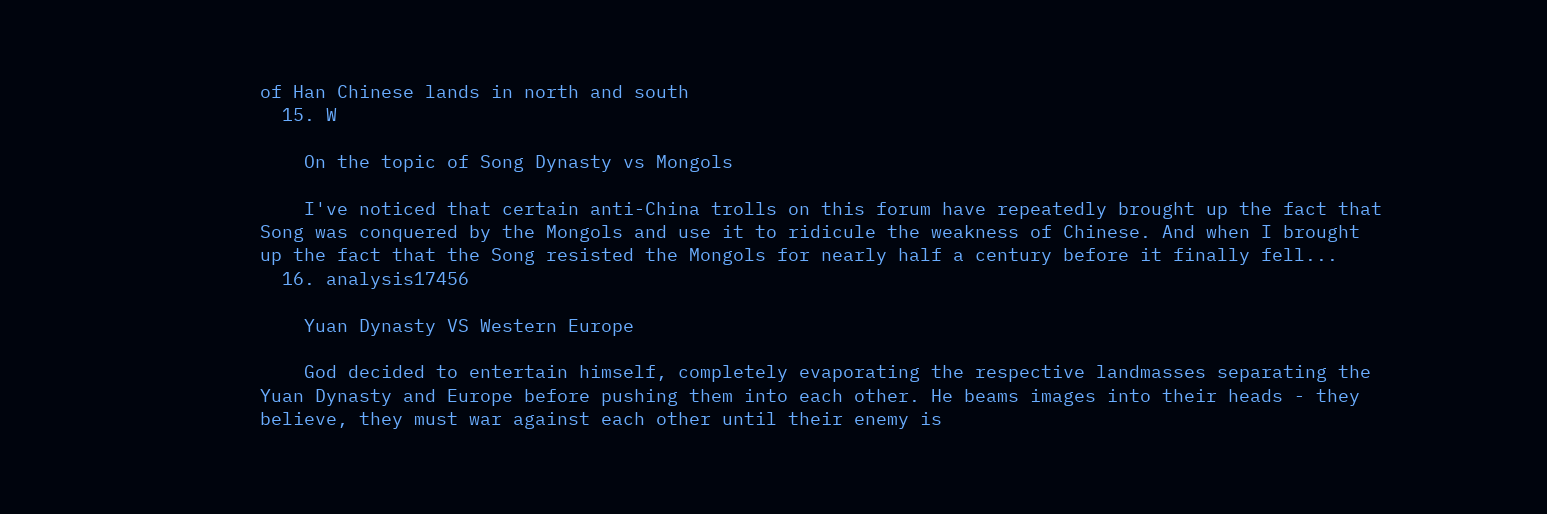of Han Chinese lands in north and south
  15. W

    On the topic of Song Dynasty vs Mongols

    I've noticed that certain anti-China trolls on this forum have repeatedly brought up the fact that Song was conquered by the Mongols and use it to ridicule the weakness of Chinese. And when I brought up the fact that the Song resisted the Mongols for nearly half a century before it finally fell...
  16. analysis17456

    Yuan Dynasty VS Western Europe

    God decided to entertain himself, completely evaporating the respective landmasses separating the Yuan Dynasty and Europe before pushing them into each other. He beams images into their heads - they believe, they must war against each other until their enemy is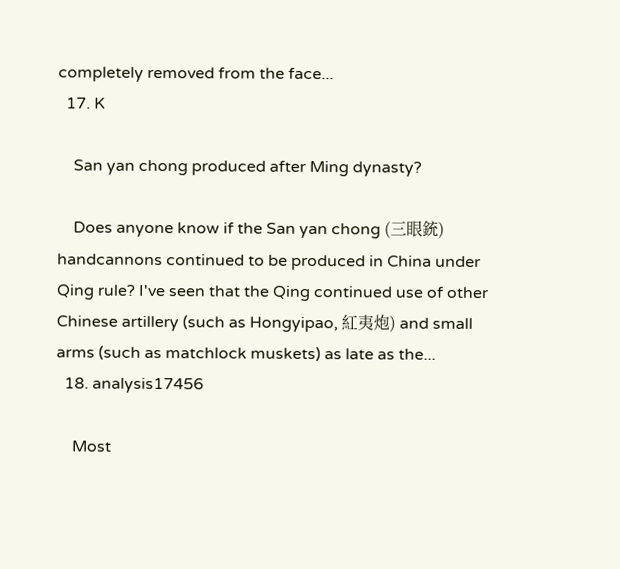completely removed from the face...
  17. K

    San yan chong produced after Ming dynasty?

    Does anyone know if the San yan chong (三眼銃) handcannons continued to be produced in China under Qing rule? I've seen that the Qing continued use of other Chinese artillery (such as Hongyipao, 紅夷炮) and small arms (such as matchlock muskets) as late as the...
  18. analysis17456

    Most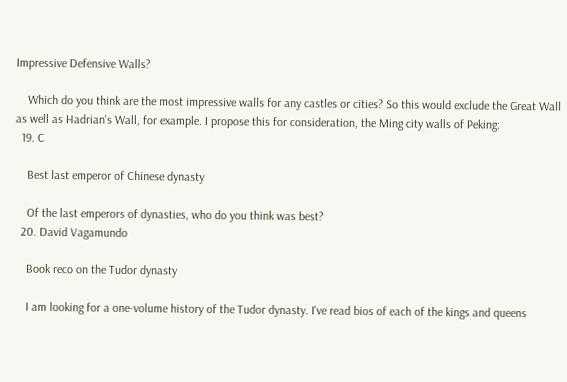Impressive Defensive Walls?

    Which do you think are the most impressive walls for any castles or cities? So this would exclude the Great Wall as well as Hadrian's Wall, for example. I propose this for consideration, the Ming city walls of Peking:
  19. C

    Best last emperor of Chinese dynasty

    Of the last emperors of dynasties, who do you think was best?
  20. David Vagamundo

    Book reco on the Tudor dynasty

    I am looking for a one-volume history of the Tudor dynasty. I've read bios of each of the kings and queens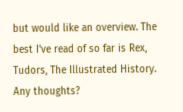but would like an overview. The best I've read of so far is Rex, Tudors, The Illustrated History. Any thoughts?